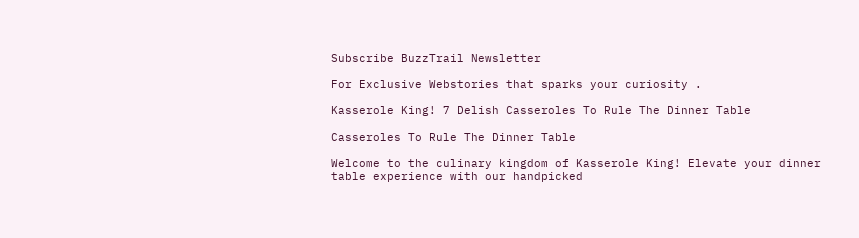Subscribe BuzzTrail Newsletter

For Exclusive Webstories that sparks your curiosity .

Kasserole King! 7 Delish Casseroles To Rule The Dinner Table

Casseroles To Rule The Dinner Table

Welcome to the culinary kingdom of Kasserole King! Elevate your dinner table experience with our handpicked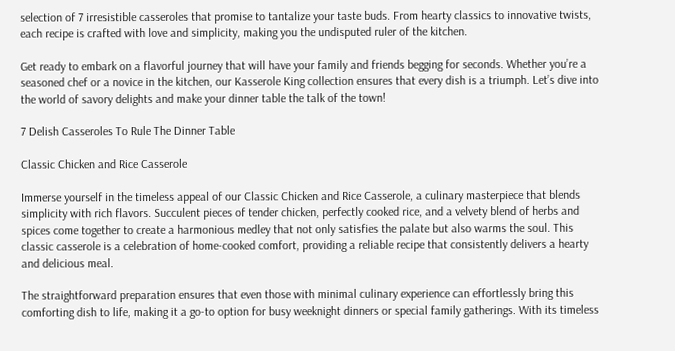selection of 7 irresistible casseroles that promise to tantalize your taste buds. From hearty classics to innovative twists, each recipe is crafted with love and simplicity, making you the undisputed ruler of the kitchen.

Get ready to embark on a flavorful journey that will have your family and friends begging for seconds. Whether you’re a seasoned chef or a novice in the kitchen, our Kasserole King collection ensures that every dish is a triumph. Let’s dive into the world of savory delights and make your dinner table the talk of the town!

7 Delish Casseroles To Rule The Dinner Table

Classic Chicken and Rice Casserole

Immerse yourself in the timeless appeal of our Classic Chicken and Rice Casserole, a culinary masterpiece that blends simplicity with rich flavors. Succulent pieces of tender chicken, perfectly cooked rice, and a velvety blend of herbs and spices come together to create a harmonious medley that not only satisfies the palate but also warms the soul. This classic casserole is a celebration of home-cooked comfort, providing a reliable recipe that consistently delivers a hearty and delicious meal.

The straightforward preparation ensures that even those with minimal culinary experience can effortlessly bring this comforting dish to life, making it a go-to option for busy weeknight dinners or special family gatherings. With its timeless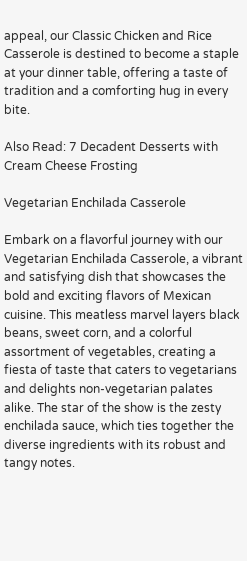appeal, our Classic Chicken and Rice Casserole is destined to become a staple at your dinner table, offering a taste of tradition and a comforting hug in every bite.

Also Read: 7 Decadent Desserts with Cream Cheese Frosting

Vegetarian Enchilada Casserole

Embark on a flavorful journey with our Vegetarian Enchilada Casserole, a vibrant and satisfying dish that showcases the bold and exciting flavors of Mexican cuisine. This meatless marvel layers black beans, sweet corn, and a colorful assortment of vegetables, creating a fiesta of taste that caters to vegetarians and delights non-vegetarian palates alike. The star of the show is the zesty enchilada sauce, which ties together the diverse ingredients with its robust and tangy notes.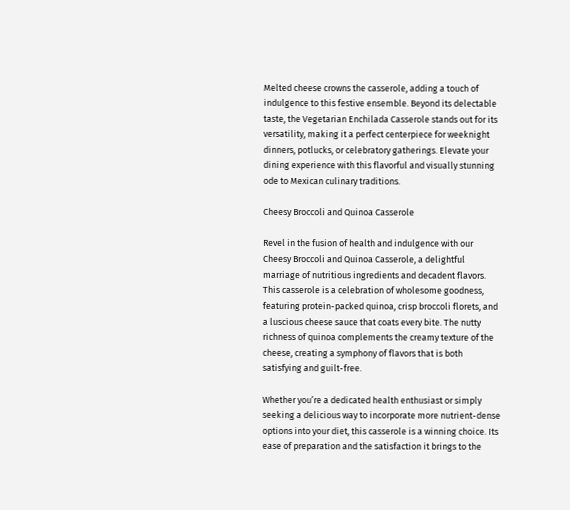Melted cheese crowns the casserole, adding a touch of indulgence to this festive ensemble. Beyond its delectable taste, the Vegetarian Enchilada Casserole stands out for its versatility, making it a perfect centerpiece for weeknight dinners, potlucks, or celebratory gatherings. Elevate your dining experience with this flavorful and visually stunning ode to Mexican culinary traditions.

Cheesy Broccoli and Quinoa Casserole

Revel in the fusion of health and indulgence with our Cheesy Broccoli and Quinoa Casserole, a delightful marriage of nutritious ingredients and decadent flavors. This casserole is a celebration of wholesome goodness, featuring protein-packed quinoa, crisp broccoli florets, and a luscious cheese sauce that coats every bite. The nutty richness of quinoa complements the creamy texture of the cheese, creating a symphony of flavors that is both satisfying and guilt-free.

Whether you’re a dedicated health enthusiast or simply seeking a delicious way to incorporate more nutrient-dense options into your diet, this casserole is a winning choice. Its ease of preparation and the satisfaction it brings to the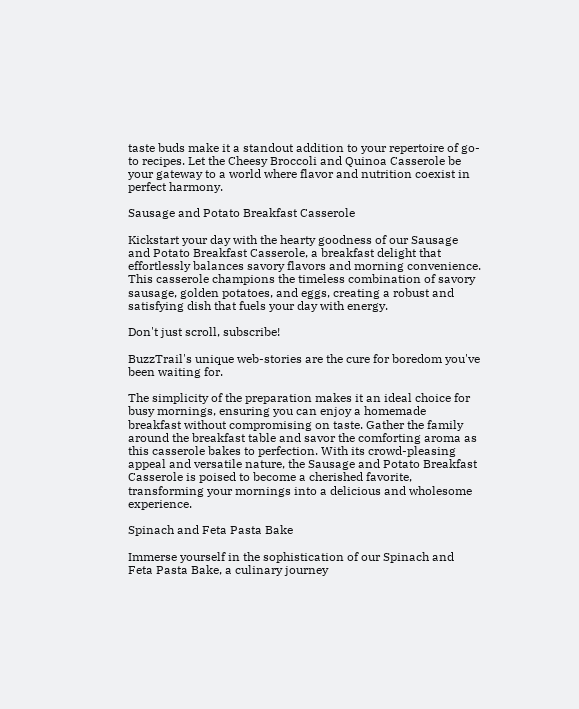taste buds make it a standout addition to your repertoire of go-to recipes. Let the Cheesy Broccoli and Quinoa Casserole be your gateway to a world where flavor and nutrition coexist in perfect harmony.

Sausage and Potato Breakfast Casserole

Kickstart your day with the hearty goodness of our Sausage and Potato Breakfast Casserole, a breakfast delight that effortlessly balances savory flavors and morning convenience. This casserole champions the timeless combination of savory sausage, golden potatoes, and eggs, creating a robust and satisfying dish that fuels your day with energy.

Don't just scroll, subscribe!

BuzzTrail's unique web-stories are the cure for boredom you've been waiting for.

The simplicity of the preparation makes it an ideal choice for busy mornings, ensuring you can enjoy a homemade breakfast without compromising on taste. Gather the family around the breakfast table and savor the comforting aroma as this casserole bakes to perfection. With its crowd-pleasing appeal and versatile nature, the Sausage and Potato Breakfast Casserole is poised to become a cherished favorite, transforming your mornings into a delicious and wholesome experience.

Spinach and Feta Pasta Bake

Immerse yourself in the sophistication of our Spinach and Feta Pasta Bake, a culinary journey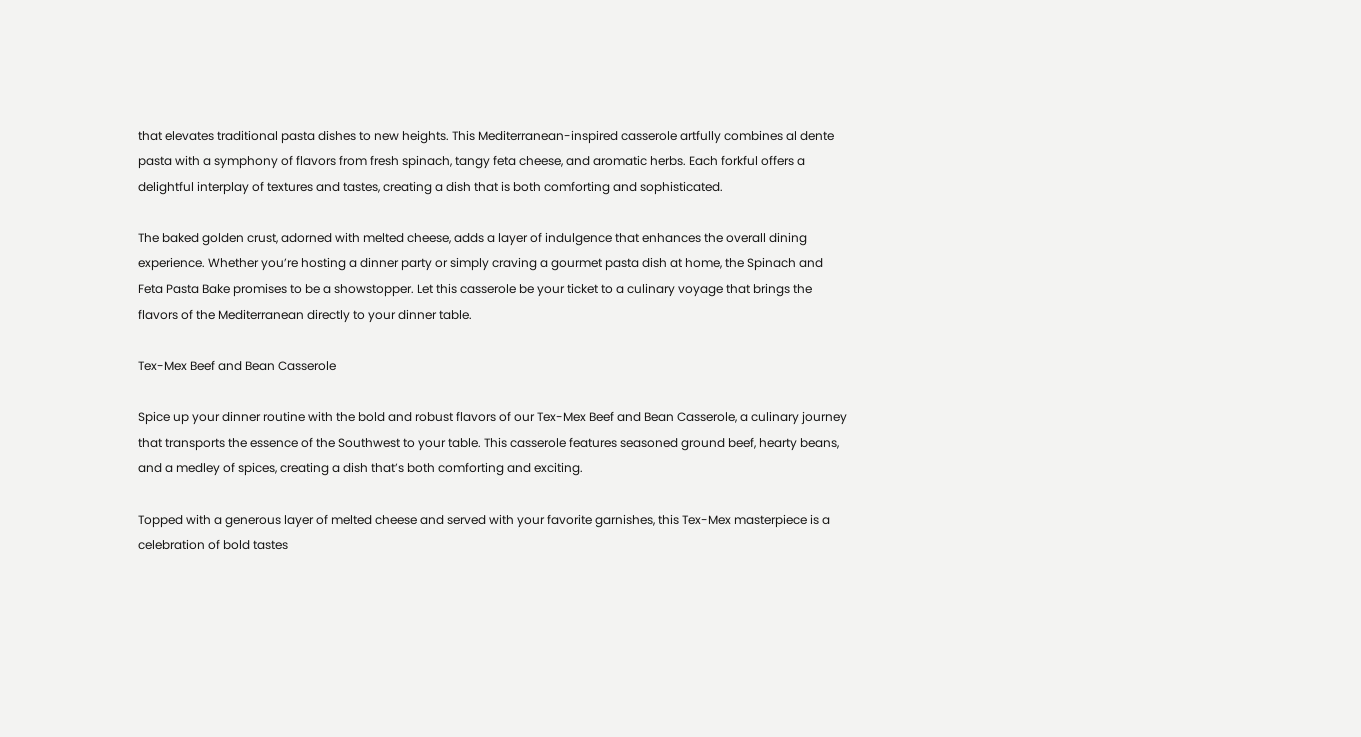that elevates traditional pasta dishes to new heights. This Mediterranean-inspired casserole artfully combines al dente pasta with a symphony of flavors from fresh spinach, tangy feta cheese, and aromatic herbs. Each forkful offers a delightful interplay of textures and tastes, creating a dish that is both comforting and sophisticated.

The baked golden crust, adorned with melted cheese, adds a layer of indulgence that enhances the overall dining experience. Whether you’re hosting a dinner party or simply craving a gourmet pasta dish at home, the Spinach and Feta Pasta Bake promises to be a showstopper. Let this casserole be your ticket to a culinary voyage that brings the flavors of the Mediterranean directly to your dinner table.

Tex-Mex Beef and Bean Casserole

Spice up your dinner routine with the bold and robust flavors of our Tex-Mex Beef and Bean Casserole, a culinary journey that transports the essence of the Southwest to your table. This casserole features seasoned ground beef, hearty beans, and a medley of spices, creating a dish that’s both comforting and exciting.

Topped with a generous layer of melted cheese and served with your favorite garnishes, this Tex-Mex masterpiece is a celebration of bold tastes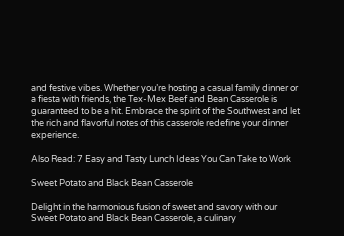and festive vibes. Whether you’re hosting a casual family dinner or a fiesta with friends, the Tex-Mex Beef and Bean Casserole is guaranteed to be a hit. Embrace the spirit of the Southwest and let the rich and flavorful notes of this casserole redefine your dinner experience.

Also Read: 7 Easy and Tasty Lunch Ideas You Can Take to Work

Sweet Potato and Black Bean Casserole

Delight in the harmonious fusion of sweet and savory with our Sweet Potato and Black Bean Casserole, a culinary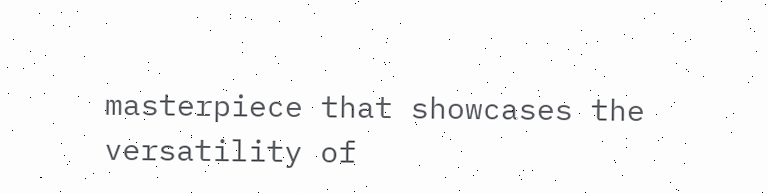masterpiece that showcases the versatility of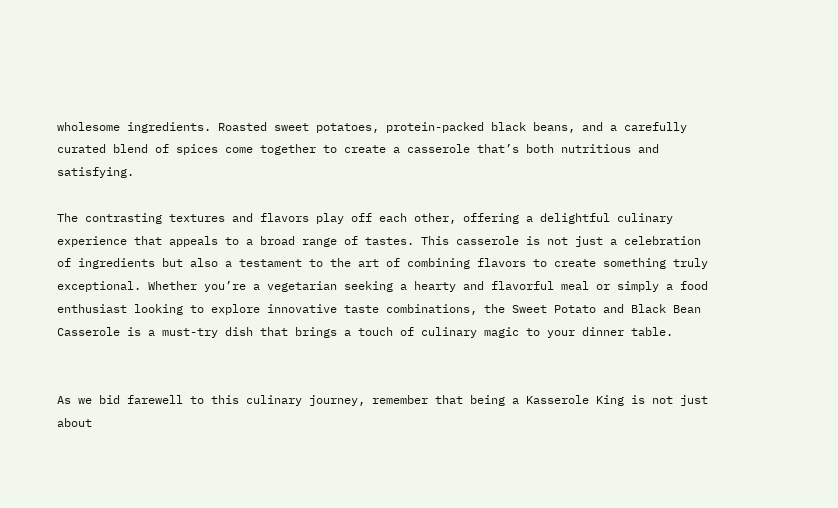wholesome ingredients. Roasted sweet potatoes, protein-packed black beans, and a carefully curated blend of spices come together to create a casserole that’s both nutritious and satisfying.

The contrasting textures and flavors play off each other, offering a delightful culinary experience that appeals to a broad range of tastes. This casserole is not just a celebration of ingredients but also a testament to the art of combining flavors to create something truly exceptional. Whether you’re a vegetarian seeking a hearty and flavorful meal or simply a food enthusiast looking to explore innovative taste combinations, the Sweet Potato and Black Bean Casserole is a must-try dish that brings a touch of culinary magic to your dinner table.


As we bid farewell to this culinary journey, remember that being a Kasserole King is not just about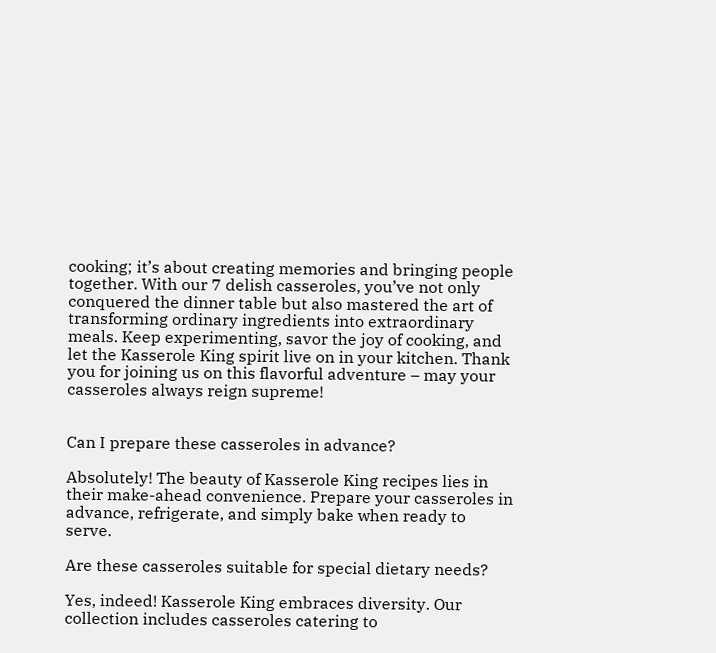cooking; it’s about creating memories and bringing people together. With our 7 delish casseroles, you’ve not only conquered the dinner table but also mastered the art of transforming ordinary ingredients into extraordinary meals. Keep experimenting, savor the joy of cooking, and let the Kasserole King spirit live on in your kitchen. Thank you for joining us on this flavorful adventure – may your casseroles always reign supreme!


Can I prepare these casseroles in advance?

Absolutely! The beauty of Kasserole King recipes lies in their make-ahead convenience. Prepare your casseroles in advance, refrigerate, and simply bake when ready to serve.

Are these casseroles suitable for special dietary needs?

Yes, indeed! Kasserole King embraces diversity. Our collection includes casseroles catering to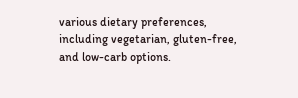various dietary preferences, including vegetarian, gluten-free, and low-carb options.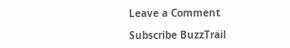Leave a Comment

Subscribe BuzzTrail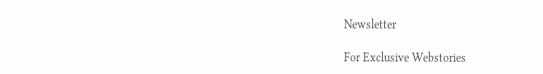Newsletter

For Exclusive Webstories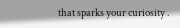that sparks your curiosity .